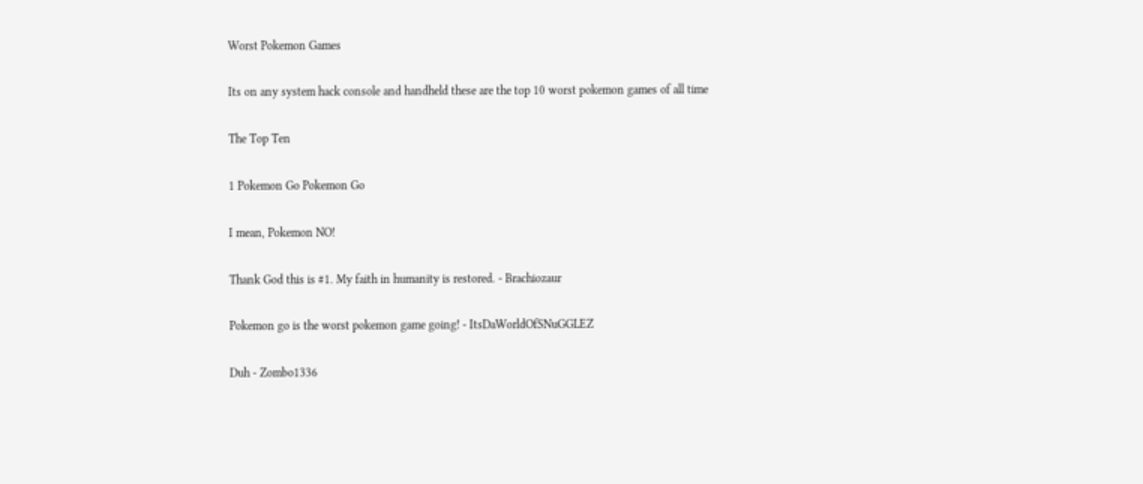Worst Pokemon Games

Its on any system hack console and handheld these are the top 10 worst pokemon games of all time

The Top Ten

1 Pokemon Go Pokemon Go

I mean, Pokemon NO!

Thank God this is #1. My faith in humanity is restored. - Brachiozaur

Pokemon go is the worst pokemon game going! - ItsDaWorldOfSNuGGLEZ

Duh - Zombo1336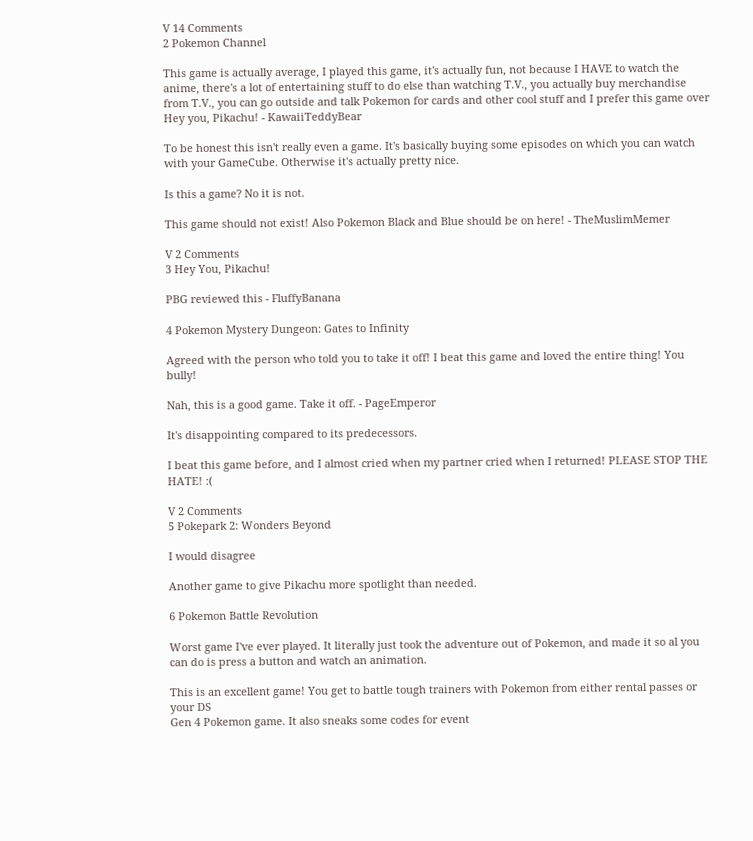V 14 Comments
2 Pokemon Channel

This game is actually average, I played this game, it's actually fun, not because I HAVE to watch the anime, there's a lot of entertaining stuff to do else than watching T.V., you actually buy merchandise from T.V., you can go outside and talk Pokemon for cards and other cool stuff and I prefer this game over Hey you, Pikachu! - KawaiiTeddyBear

To be honest this isn't really even a game. It's basically buying some episodes on which you can watch with your GameCube. Otherwise it's actually pretty nice.

Is this a game? No it is not.

This game should not exist! Also Pokemon Black and Blue should be on here! - TheMuslimMemer

V 2 Comments
3 Hey You, Pikachu!

PBG reviewed this - FluffyBanana

4 Pokemon Mystery Dungeon: Gates to Infinity

Agreed with the person who told you to take it off! I beat this game and loved the entire thing! You bully!

Nah, this is a good game. Take it off. - PageEmperor

It's disappointing compared to its predecessors.

I beat this game before, and I almost cried when my partner cried when I returned! PLEASE STOP THE HATE! :(

V 2 Comments
5 Pokepark 2: Wonders Beyond

I would disagree

Another game to give Pikachu more spotlight than needed.

6 Pokemon Battle Revolution

Worst game I've ever played. It literally just took the adventure out of Pokemon, and made it so al you can do is press a button and watch an animation.

This is an excellent game! You get to battle tough trainers with Pokemon from either rental passes or your DS
Gen 4 Pokemon game. It also sneaks some codes for event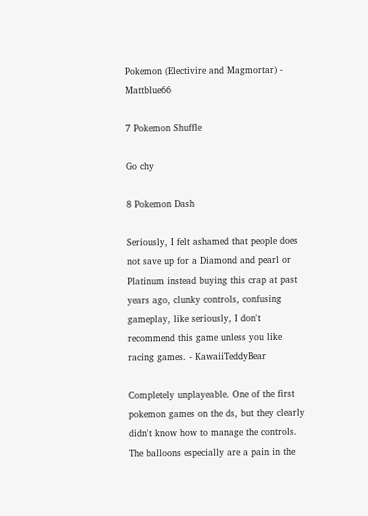Pokemon (Electivire and Magmortar) - Mattblue66

7 Pokemon Shuffle

Go chy

8 Pokemon Dash

Seriously, I felt ashamed that people does not save up for a Diamond and pearl or Platinum instead buying this crap at past years ago, clunky controls, confusing gameplay, like seriously, I don't recommend this game unless you like racing games. - KawaiiTeddyBear

Completely unplayeable. One of the first pokemon games on the ds, but they clearly didn't know how to manage the controls. The balloons especially are a pain in the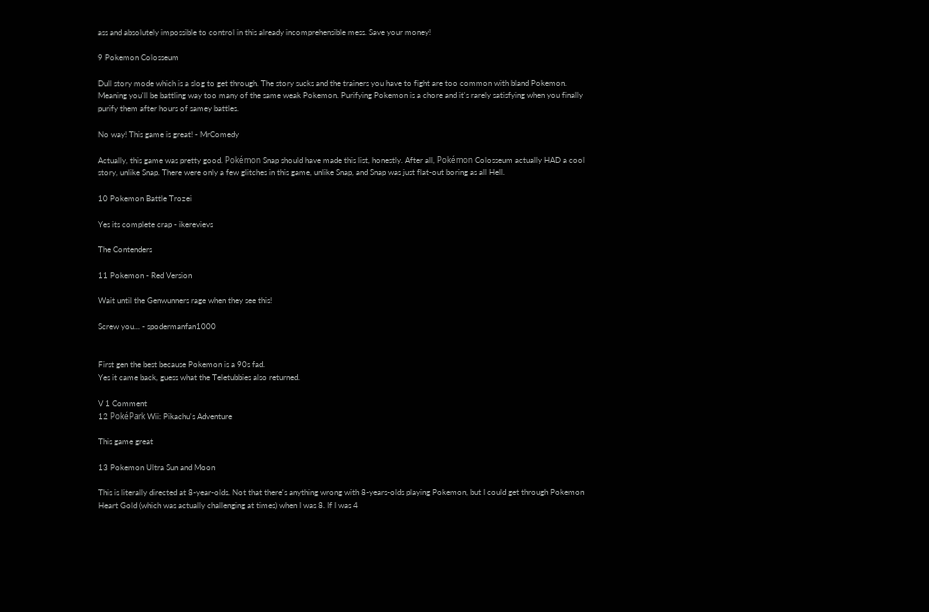ass and absolutely impossible to control in this already incomprehensible mess. Save your money!

9 Pokemon Colosseum

Dull story mode which is a slog to get through. The story sucks and the trainers you have to fight are too common with bland Pokemon. Meaning you'll be battling way too many of the same weak Pokemon. Purifying Pokemon is a chore and it's rarely satisfying when you finally purify them after hours of samey battles.

No way! This game is great! - MrComedy

Actually, this game was pretty good. Pokémon Snap should have made this list, honestly. After all, Pokémon Colosseum actually HAD a cool story, unlike Snap. There were only a few glitches in this game, unlike Snap, and Snap was just flat-out boring as all Hell.

10 Pokemon Battle Trozei

Yes its complete crap - ikerevievs

The Contenders

11 Pokemon - Red Version

Wait until the Genwunners rage when they see this!

Screw you... - spodermanfan1000


First gen the best because Pokemon is a 90s fad.
Yes it came back, guess what the Teletubbies also returned.

V 1 Comment
12 PokéPark Wii: Pikachu's Adventure

This game great

13 Pokemon Ultra Sun and Moon

This is literally directed at 8-year-olds. Not that there's anything wrong with 8-years-olds playing Pokemon, but I could get through Pokemon Heart Gold (which was actually challenging at times) when I was 8. If I was 4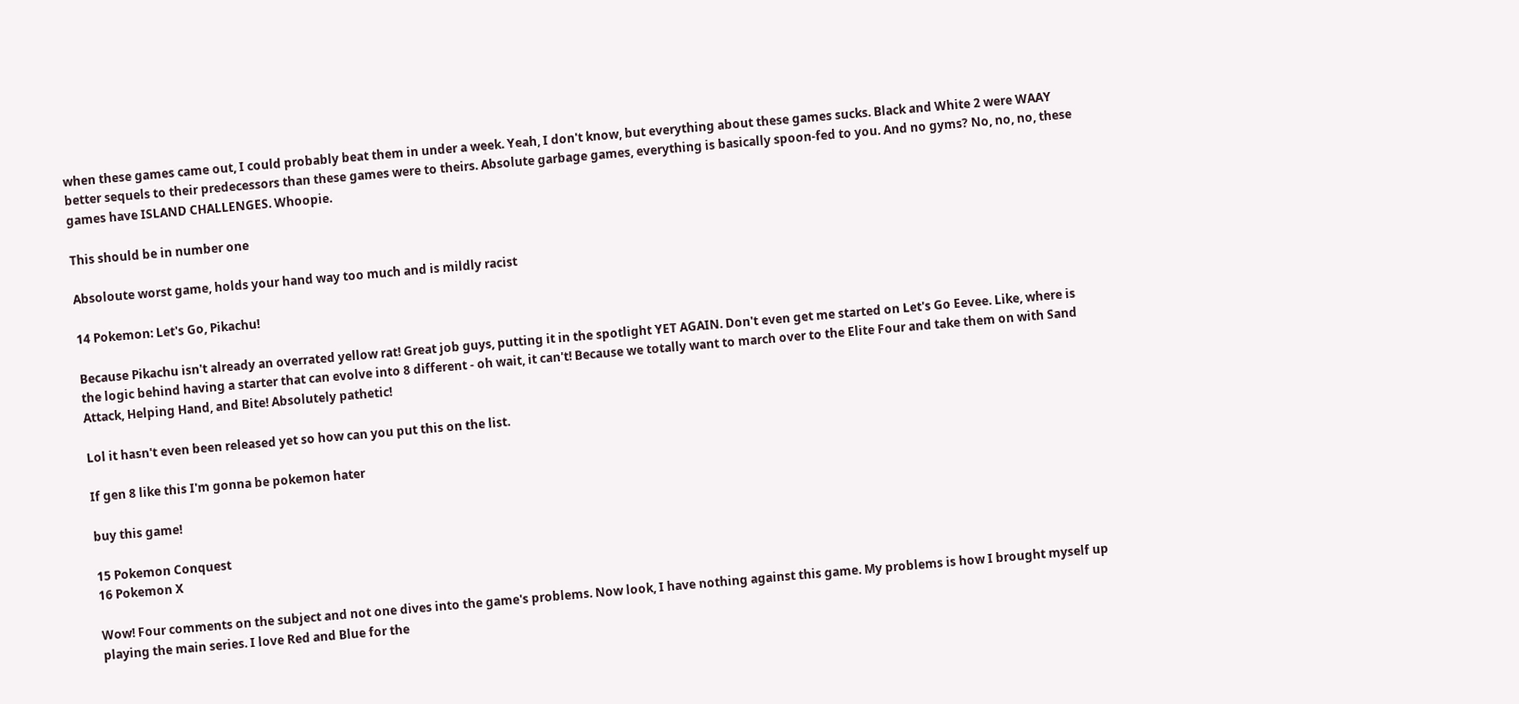when these games came out, I could probably beat them in under a week. Yeah, I don't know, but everything about these games sucks. Black and White 2 were WAAY better sequels to their predecessors than these games were to theirs. Absolute garbage games, everything is basically spoon-fed to you. And no gyms? No, no, no, these games have ISLAND CHALLENGES. Whoopie.

This should be in number one

Absoloute worst game, holds your hand way too much and is mildly racist

14 Pokemon: Let's Go, Pikachu!

Because Pikachu isn't already an overrated yellow rat! Great job guys, putting it in the spotlight YET AGAIN. Don't even get me started on Let's Go Eevee. Like, where is the logic behind having a starter that can evolve into 8 different - oh wait, it can't! Because we totally want to march over to the Elite Four and take them on with Sand Attack, Helping Hand, and Bite! Absolutely pathetic!

Lol it hasn't even been released yet so how can you put this on the list.

If gen 8 like this I'm gonna be pokemon hater

buy this game!

15 Pokemon Conquest
16 Pokemon X

Wow! Four comments on the subject and not one dives into the game's problems. Now look, I have nothing against this game. My problems is how I brought myself up playing the main series. I love Red and Blue for the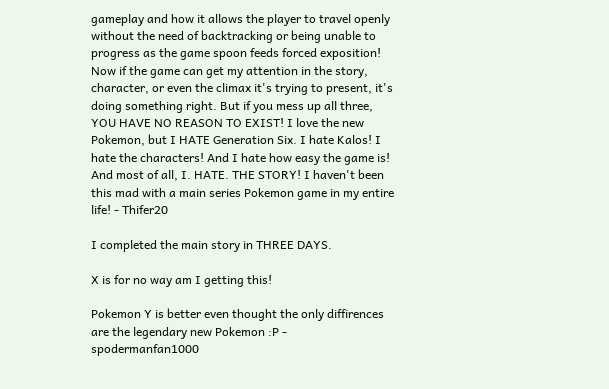gameplay and how it allows the player to travel openly without the need of backtracking or being unable to progress as the game spoon feeds forced exposition! Now if the game can get my attention in the story, character, or even the climax it's trying to present, it's doing something right. But if you mess up all three, YOU HAVE NO REASON TO EXIST! I love the new Pokemon, but I HATE Generation Six. I hate Kalos! I hate the characters! And I hate how easy the game is! And most of all, I. HATE. THE STORY! I haven't been this mad with a main series Pokemon game in my entire life! - Thifer20

I completed the main story in THREE DAYS.

X is for no way am I getting this!

Pokemon Y is better even thought the only diffirences are the legendary new Pokemon :P - spodermanfan1000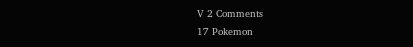V 2 Comments
17 Pokemon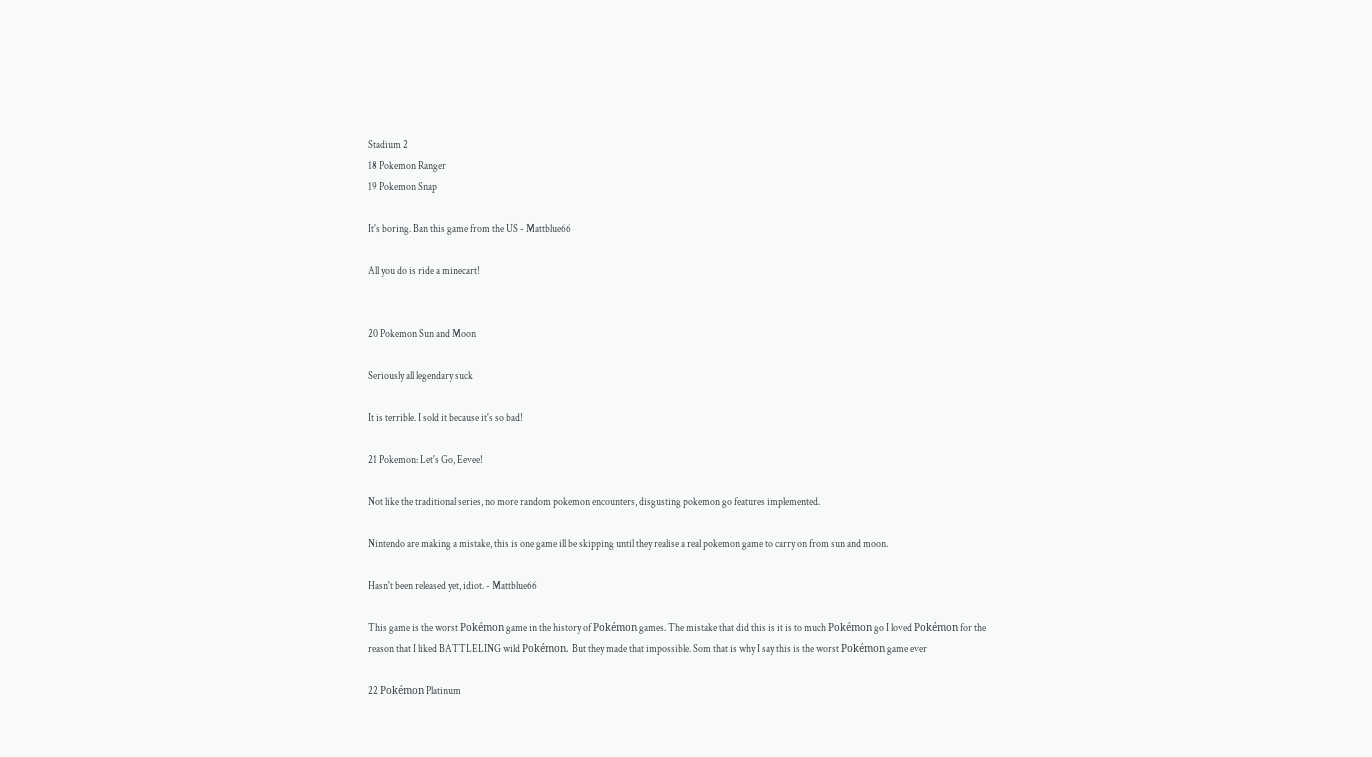Stadium 2
18 Pokemon Ranger
19 Pokemon Snap

It's boring. Ban this game from the US - Mattblue66

All you do is ride a minecart!


20 Pokemon Sun and Moon

Seriously all legendary suck

It is terrible. I sold it because it's so bad!

21 Pokemon: Let's Go, Eevee!

Not like the traditional series, no more random pokemon encounters, disgusting pokemon go features implemented.

Nintendo are making a mistake, this is one game ill be skipping until they realise a real pokemon game to carry on from sun and moon.

Hasn't been released yet, idiot. - Mattblue66

This game is the worst Pokémon game in the history of Pokémon games. The mistake that did this is it is to much Pokémon go I loved Pokémon for the reason that I liked BATTLELING wild Pokémon. But they made that impossible. Som that is why I say this is the worst Pokémon game ever

22 Pokémon Platinum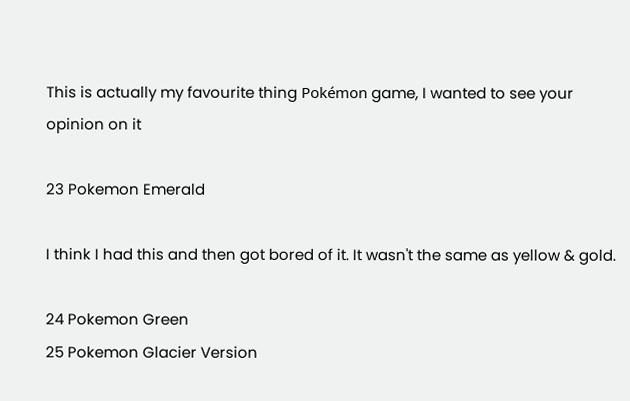This is actually my favourite thing Pokémon game, I wanted to see your opinion on it

23 Pokemon Emerald

I think I had this and then got bored of it. It wasn't the same as yellow & gold.

24 Pokemon Green
25 Pokemon Glacier Version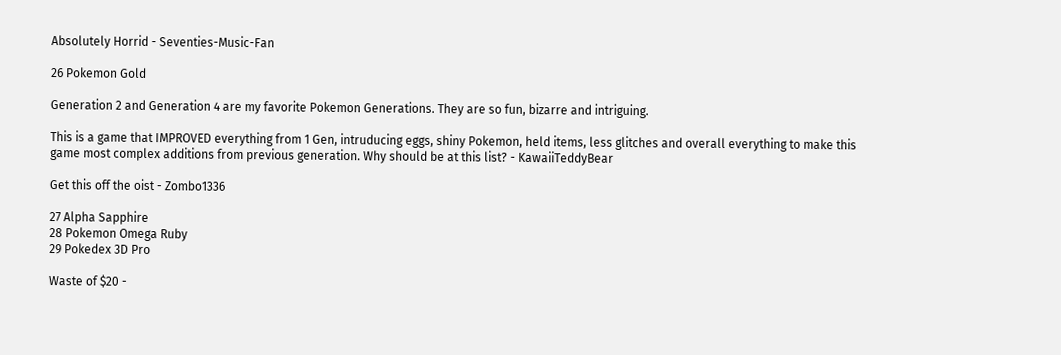Absolutely Horrid - Seventies-Music-Fan

26 Pokemon Gold

Generation 2 and Generation 4 are my favorite Pokemon Generations. They are so fun, bizarre and intriguing.

This is a game that IMPROVED everything from 1 Gen, intruducing eggs, shiny Pokemon, held items, less glitches and overall everything to make this game most complex additions from previous generation. Why should be at this list? - KawaiiTeddyBear

Get this off the oist - Zombo1336

27 Alpha Sapphire
28 Pokemon Omega Ruby
29 Pokedex 3D Pro

Waste of $20 -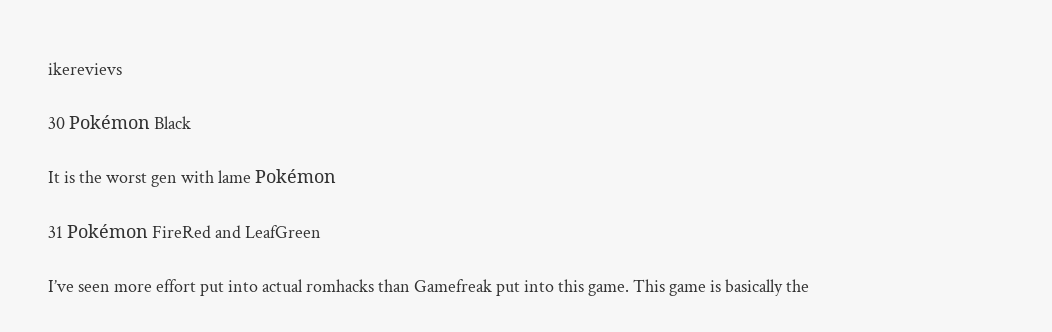ikerevievs

30 Pokémon Black

It is the worst gen with lame Pokémon

31 Pokémon FireRed and LeafGreen

I’ve seen more effort put into actual romhacks than Gamefreak put into this game. This game is basically the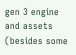gen 3 engine and assets (besides some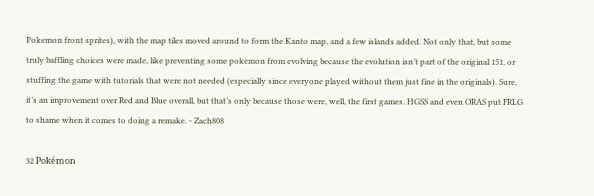Pokemon front sprites), with the map tiles moved around to form the Kanto map, and a few islands added. Not only that, but some truly baffling choices were made, like preventing some pokemon from evolving because the evolution isn’t part of the original 151, or stuffing the game with tutorials that were not needed (especially since everyone played without them just fine in the originals). Sure, it’s an improvement over Red and Blue overall, but that’s only because those were, well, the first games. HGSS and even ORAS put FRLG to shame when it comes to doing a remake. - Zach808

32 Pokémon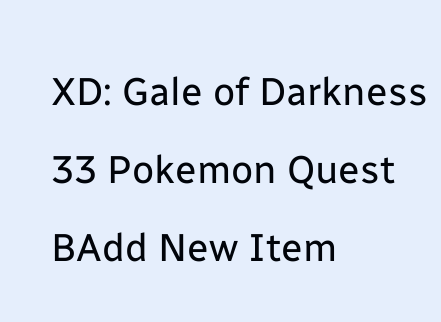XD: Gale of Darkness
33 Pokemon Quest
BAdd New Item